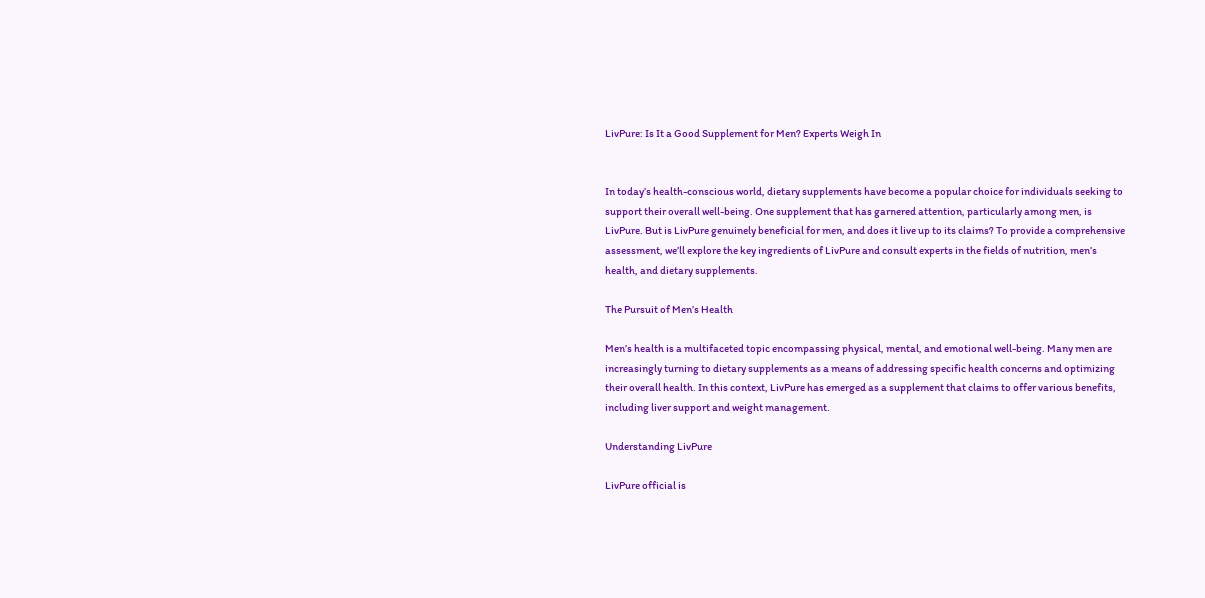LivPure: Is It a Good Supplement for Men? Experts Weigh In


In today’s health-conscious world, dietary supplements have become a popular choice for individuals seeking to support their overall well-being. One supplement that has garnered attention, particularly among men, is LivPure. But is LivPure genuinely beneficial for men, and does it live up to its claims? To provide a comprehensive assessment, we’ll explore the key ingredients of LivPure and consult experts in the fields of nutrition, men’s health, and dietary supplements.

The Pursuit of Men’s Health

Men’s health is a multifaceted topic encompassing physical, mental, and emotional well-being. Many men are increasingly turning to dietary supplements as a means of addressing specific health concerns and optimizing their overall health. In this context, LivPure has emerged as a supplement that claims to offer various benefits, including liver support and weight management.

Understanding LivPure

LivPure official is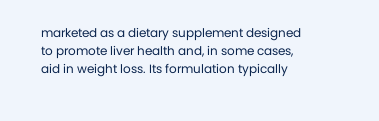marketed as a dietary supplement designed to promote liver health and, in some cases, aid in weight loss. Its formulation typically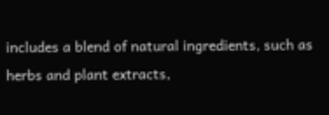includes a blend of natural ingredients, such as herbs and plant extracts,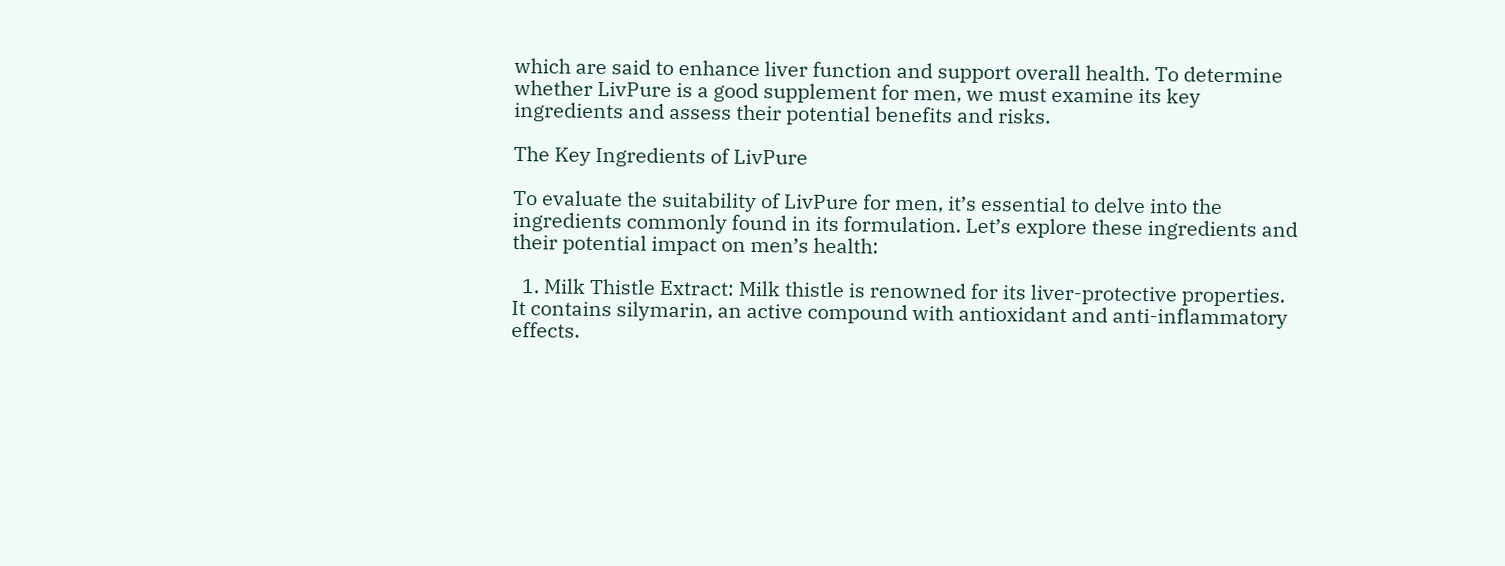which are said to enhance liver function and support overall health. To determine whether LivPure is a good supplement for men, we must examine its key ingredients and assess their potential benefits and risks.

The Key Ingredients of LivPure

To evaluate the suitability of LivPure for men, it’s essential to delve into the ingredients commonly found in its formulation. Let’s explore these ingredients and their potential impact on men’s health:

  1. Milk Thistle Extract: Milk thistle is renowned for its liver-protective properties. It contains silymarin, an active compound with antioxidant and anti-inflammatory effects.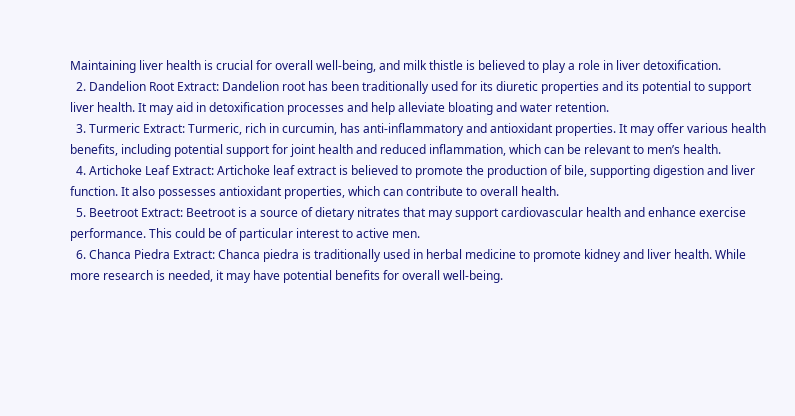Maintaining liver health is crucial for overall well-being, and milk thistle is believed to play a role in liver detoxification.
  2. Dandelion Root Extract: Dandelion root has been traditionally used for its diuretic properties and its potential to support liver health. It may aid in detoxification processes and help alleviate bloating and water retention.
  3. Turmeric Extract: Turmeric, rich in curcumin, has anti-inflammatory and antioxidant properties. It may offer various health benefits, including potential support for joint health and reduced inflammation, which can be relevant to men’s health.
  4. Artichoke Leaf Extract: Artichoke leaf extract is believed to promote the production of bile, supporting digestion and liver function. It also possesses antioxidant properties, which can contribute to overall health.
  5. Beetroot Extract: Beetroot is a source of dietary nitrates that may support cardiovascular health and enhance exercise performance. This could be of particular interest to active men.
  6. Chanca Piedra Extract: Chanca piedra is traditionally used in herbal medicine to promote kidney and liver health. While more research is needed, it may have potential benefits for overall well-being.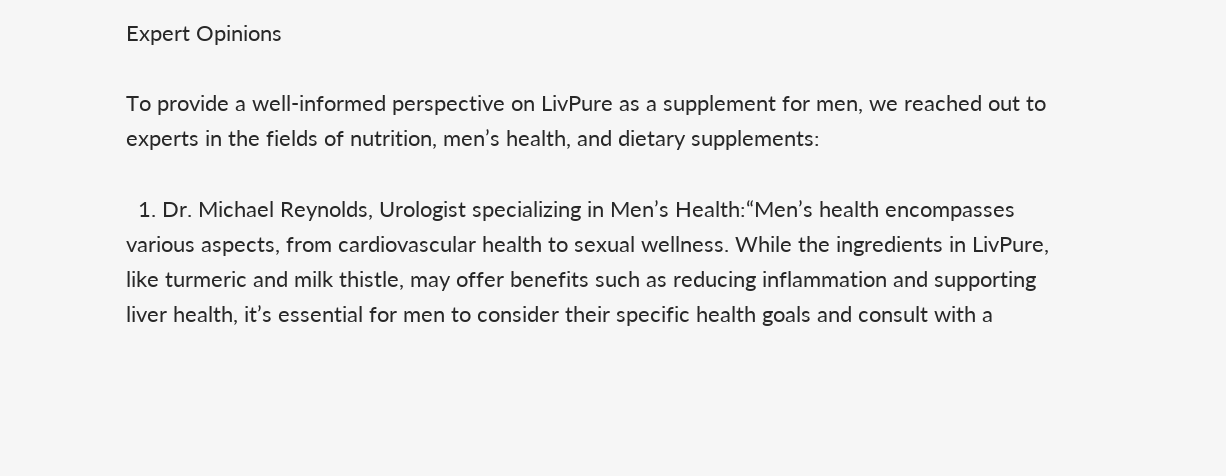Expert Opinions

To provide a well-informed perspective on LivPure as a supplement for men, we reached out to experts in the fields of nutrition, men’s health, and dietary supplements:

  1. Dr. Michael Reynolds, Urologist specializing in Men’s Health:“Men’s health encompasses various aspects, from cardiovascular health to sexual wellness. While the ingredients in LivPure, like turmeric and milk thistle, may offer benefits such as reducing inflammation and supporting liver health, it’s essential for men to consider their specific health goals and consult with a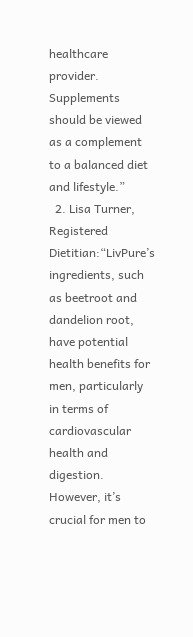healthcare provider. Supplements should be viewed as a complement to a balanced diet and lifestyle.”
  2. Lisa Turner, Registered Dietitian:“LivPure’s ingredients, such as beetroot and dandelion root, have potential health benefits for men, particularly in terms of cardiovascular health and digestion. However, it’s crucial for men to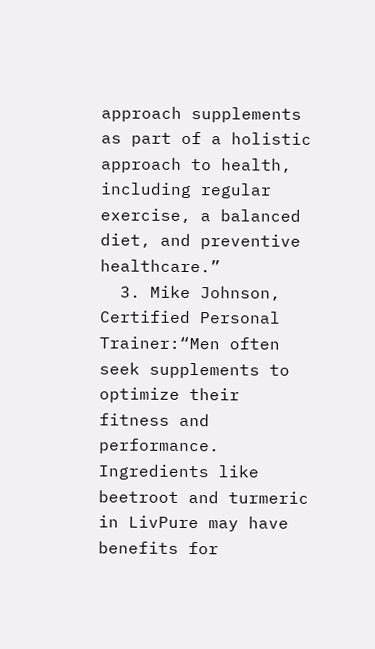approach supplements as part of a holistic approach to health, including regular exercise, a balanced diet, and preventive healthcare.”
  3. Mike Johnson, Certified Personal Trainer:“Men often seek supplements to optimize their fitness and performance. Ingredients like beetroot and turmeric in LivPure may have benefits for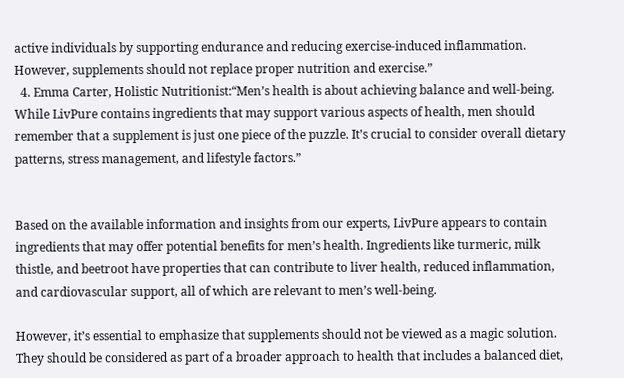active individuals by supporting endurance and reducing exercise-induced inflammation. However, supplements should not replace proper nutrition and exercise.”
  4. Emma Carter, Holistic Nutritionist:“Men’s health is about achieving balance and well-being. While LivPure contains ingredients that may support various aspects of health, men should remember that a supplement is just one piece of the puzzle. It’s crucial to consider overall dietary patterns, stress management, and lifestyle factors.”


Based on the available information and insights from our experts, LivPure appears to contain ingredients that may offer potential benefits for men’s health. Ingredients like turmeric, milk thistle, and beetroot have properties that can contribute to liver health, reduced inflammation, and cardiovascular support, all of which are relevant to men’s well-being.

However, it’s essential to emphasize that supplements should not be viewed as a magic solution. They should be considered as part of a broader approach to health that includes a balanced diet,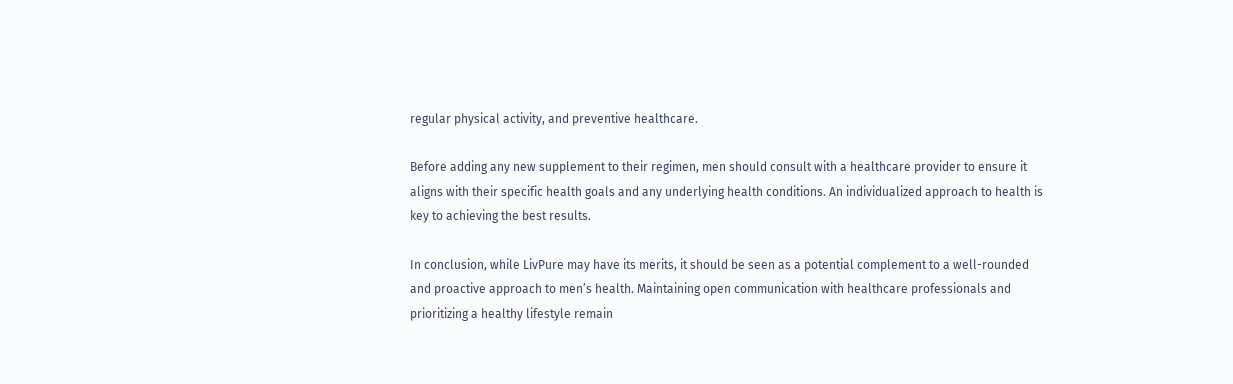regular physical activity, and preventive healthcare.

Before adding any new supplement to their regimen, men should consult with a healthcare provider to ensure it aligns with their specific health goals and any underlying health conditions. An individualized approach to health is key to achieving the best results.

In conclusion, while LivPure may have its merits, it should be seen as a potential complement to a well-rounded and proactive approach to men’s health. Maintaining open communication with healthcare professionals and prioritizing a healthy lifestyle remain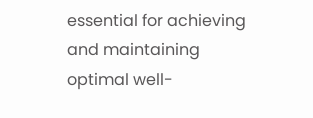essential for achieving and maintaining optimal well-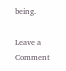being.

Leave a Comment